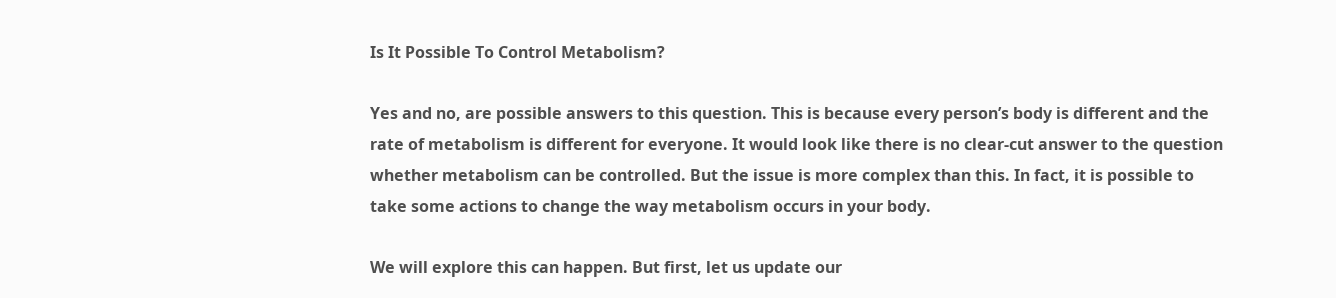Is It Possible To Control Metabolism?

Yes and no, are possible answers to this question. This is because every person’s body is different and the rate of metabolism is different for everyone. It would look like there is no clear-cut answer to the question whether metabolism can be controlled. But the issue is more complex than this. In fact, it is possible to take some actions to change the way metabolism occurs in your body.

We will explore this can happen. But first, let us update our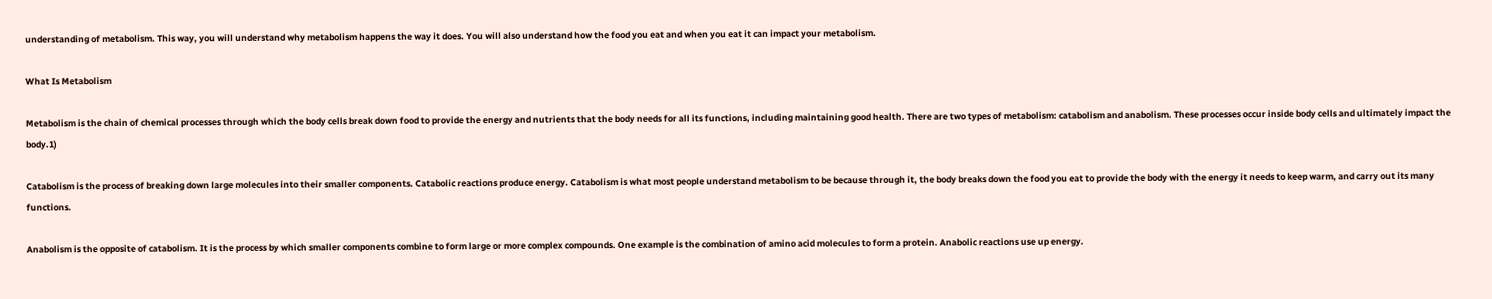understanding of metabolism. This way, you will understand why metabolism happens the way it does. You will also understand how the food you eat and when you eat it can impact your metabolism.

What Is Metabolism

Metabolism is the chain of chemical processes through which the body cells break down food to provide the energy and nutrients that the body needs for all its functions, including maintaining good health. There are two types of metabolism: catabolism and anabolism. These processes occur inside body cells and ultimately impact the body.1)

Catabolism is the process of breaking down large molecules into their smaller components. Catabolic reactions produce energy. Catabolism is what most people understand metabolism to be because through it, the body breaks down the food you eat to provide the body with the energy it needs to keep warm, and carry out its many functions.

Anabolism is the opposite of catabolism. It is the process by which smaller components combine to form large or more complex compounds. One example is the combination of amino acid molecules to form a protein. Anabolic reactions use up energy.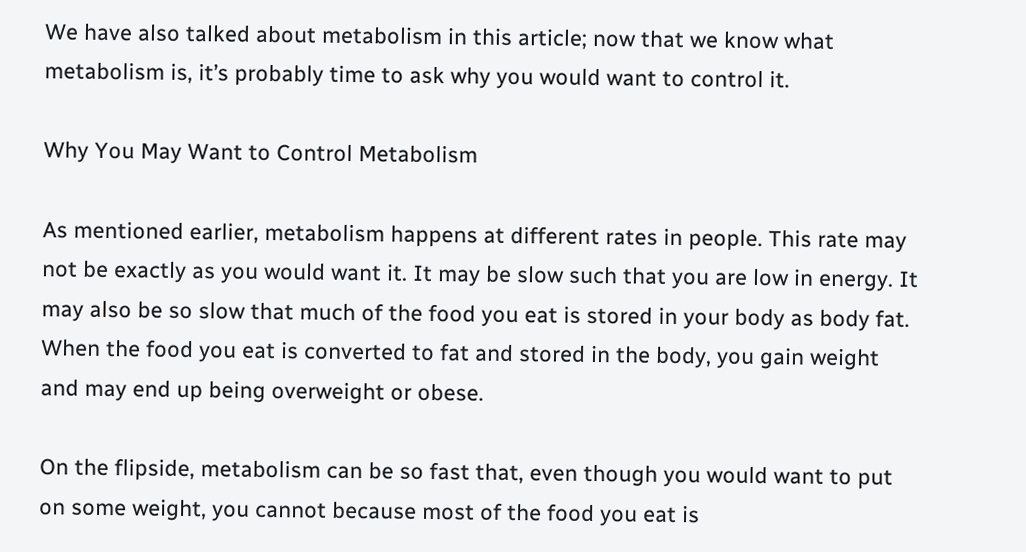We have also talked about metabolism in this article; now that we know what metabolism is, it’s probably time to ask why you would want to control it.

Why You May Want to Control Metabolism

As mentioned earlier, metabolism happens at different rates in people. This rate may not be exactly as you would want it. It may be slow such that you are low in energy. It may also be so slow that much of the food you eat is stored in your body as body fat. When the food you eat is converted to fat and stored in the body, you gain weight and may end up being overweight or obese.

On the flipside, metabolism can be so fast that, even though you would want to put on some weight, you cannot because most of the food you eat is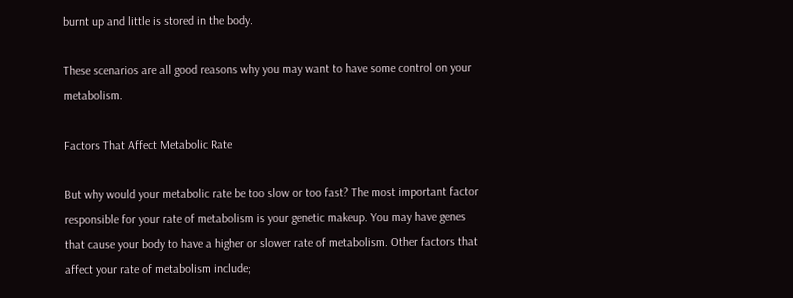burnt up and little is stored in the body.

These scenarios are all good reasons why you may want to have some control on your metabolism.

Factors That Affect Metabolic Rate

But why would your metabolic rate be too slow or too fast? The most important factor responsible for your rate of metabolism is your genetic makeup. You may have genes that cause your body to have a higher or slower rate of metabolism. Other factors that affect your rate of metabolism include;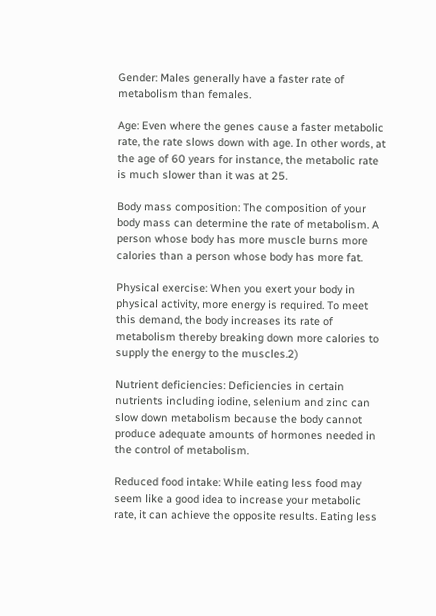Gender: Males generally have a faster rate of metabolism than females.

Age: Even where the genes cause a faster metabolic rate, the rate slows down with age. In other words, at the age of 60 years for instance, the metabolic rate is much slower than it was at 25.

Body mass composition: The composition of your body mass can determine the rate of metabolism. A person whose body has more muscle burns more calories than a person whose body has more fat.

Physical exercise: When you exert your body in physical activity, more energy is required. To meet this demand, the body increases its rate of metabolism thereby breaking down more calories to supply the energy to the muscles.2)

Nutrient deficiencies: Deficiencies in certain nutrients including iodine, selenium and zinc can slow down metabolism because the body cannot produce adequate amounts of hormones needed in the control of metabolism.

Reduced food intake: While eating less food may seem like a good idea to increase your metabolic rate, it can achieve the opposite results. Eating less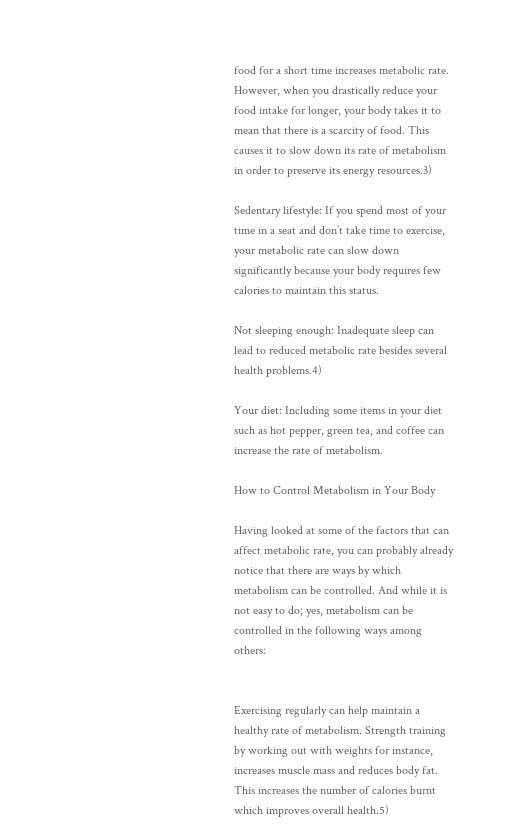food for a short time increases metabolic rate. However, when you drastically reduce your food intake for longer, your body takes it to mean that there is a scarcity of food. This causes it to slow down its rate of metabolism in order to preserve its energy resources.3)

Sedentary lifestyle: If you spend most of your time in a seat and don’t take time to exercise, your metabolic rate can slow down significantly because your body requires few calories to maintain this status.

Not sleeping enough: Inadequate sleep can lead to reduced metabolic rate besides several health problems.4)

Your diet: Including some items in your diet such as hot pepper, green tea, and coffee can increase the rate of metabolism.

How to Control Metabolism in Your Body

Having looked at some of the factors that can affect metabolic rate, you can probably already notice that there are ways by which metabolism can be controlled. And while it is not easy to do; yes, metabolism can be controlled in the following ways among others:


Exercising regularly can help maintain a healthy rate of metabolism. Strength training by working out with weights for instance, increases muscle mass and reduces body fat. This increases the number of calories burnt which improves overall health.5)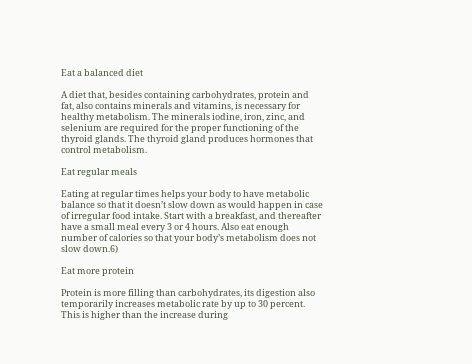Eat a balanced diet

A diet that, besides containing carbohydrates, protein and fat, also contains minerals and vitamins, is necessary for healthy metabolism. The minerals iodine, iron, zinc, and selenium are required for the proper functioning of the thyroid glands. The thyroid gland produces hormones that control metabolism.

Eat regular meals

Eating at regular times helps your body to have metabolic balance so that it doesn’t slow down as would happen in case of irregular food intake. Start with a breakfast, and thereafter have a small meal every 3 or 4 hours. Also eat enough number of calories so that your body’s metabolism does not slow down.6)

Eat more protein

Protein is more filling than carbohydrates, its digestion also temporarily increases metabolic rate by up to 30 percent. This is higher than the increase during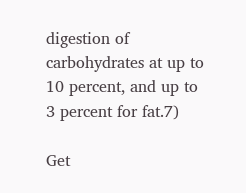digestion of carbohydrates at up to 10 percent, and up to 3 percent for fat.7)

Get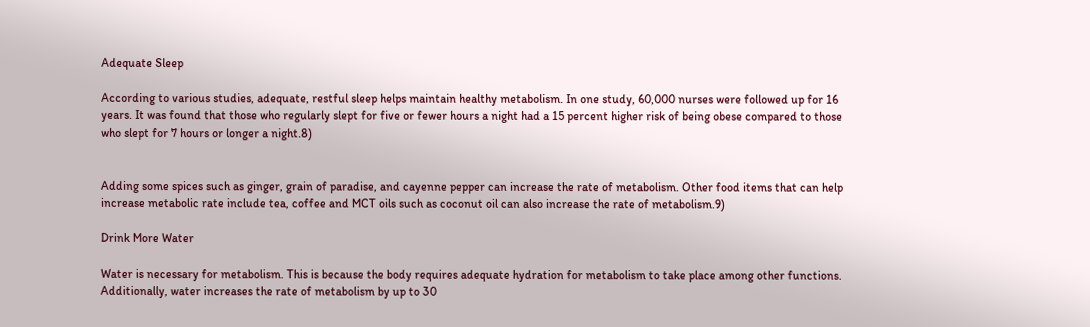Adequate Sleep

According to various studies, adequate, restful sleep helps maintain healthy metabolism. In one study, 60,000 nurses were followed up for 16 years. It was found that those who regularly slept for five or fewer hours a night had a 15 percent higher risk of being obese compared to those who slept for 7 hours or longer a night.8)


Adding some spices such as ginger, grain of paradise, and cayenne pepper can increase the rate of metabolism. Other food items that can help increase metabolic rate include tea, coffee and MCT oils such as coconut oil can also increase the rate of metabolism.9)

Drink More Water

Water is necessary for metabolism. This is because the body requires adequate hydration for metabolism to take place among other functions. Additionally, water increases the rate of metabolism by up to 30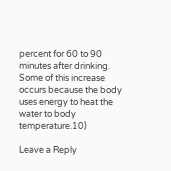percent for 60 to 90 minutes after drinking. Some of this increase occurs because the body uses energy to heat the water to body temperature.10)

Leave a Reply